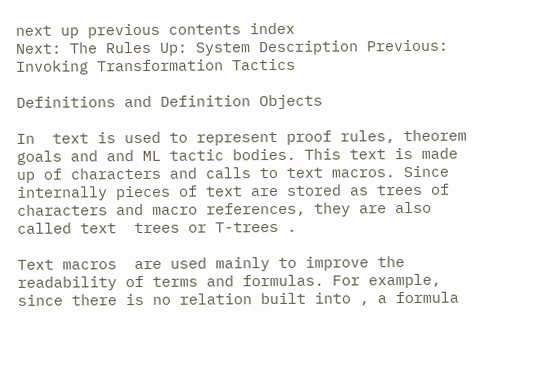next up previous contents index
Next: The Rules Up: System Description Previous: Invoking Transformation Tactics

Definitions and Definition Objects

In  text is used to represent proof rules, theorem goals and and ML tactic bodies. This text is made up of characters and calls to text macros. Since internally pieces of text are stored as trees of characters and macro references, they are also called text  trees or T-trees .

Text macros  are used mainly to improve the readability of terms and formulas. For example, since there is no relation built into , a formula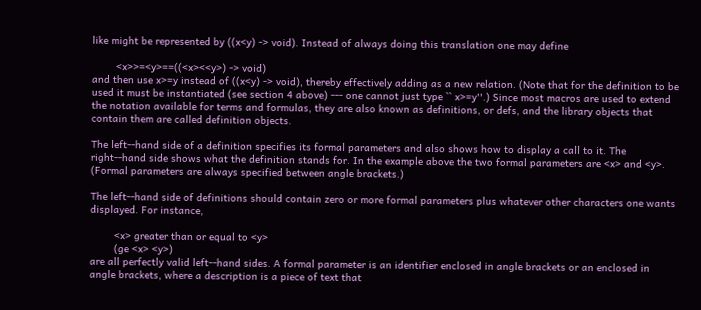like might be represented by ((x<y) -> void). Instead of always doing this translation one may define

        <x>>=<y>==((<x><<y>) -> void)
and then use x>=y instead of ((x<y) -> void), thereby effectively adding as a new relation. (Note that for the definition to be used it must be instantiated (see section 4 above) --- one cannot just type `` x>=y''.) Since most macros are used to extend the notation available for terms and formulas, they are also known as definitions, or defs, and the library objects that contain them are called definition objects.

The left--hand side of a definition specifies its formal parameters and also shows how to display a call to it. The right--hand side shows what the definition stands for. In the example above the two formal parameters are <x> and <y>. (Formal parameters are always specified between angle brackets.)

The left--hand side of definitions should contain zero or more formal parameters plus whatever other characters one wants displayed. For instance,

        <x> greater than or equal to <y>
        (ge <x> <y>)
are all perfectly valid left--hand sides. A formal parameter is an identifier enclosed in angle brackets or an enclosed in angle brackets, where a description is a piece of text that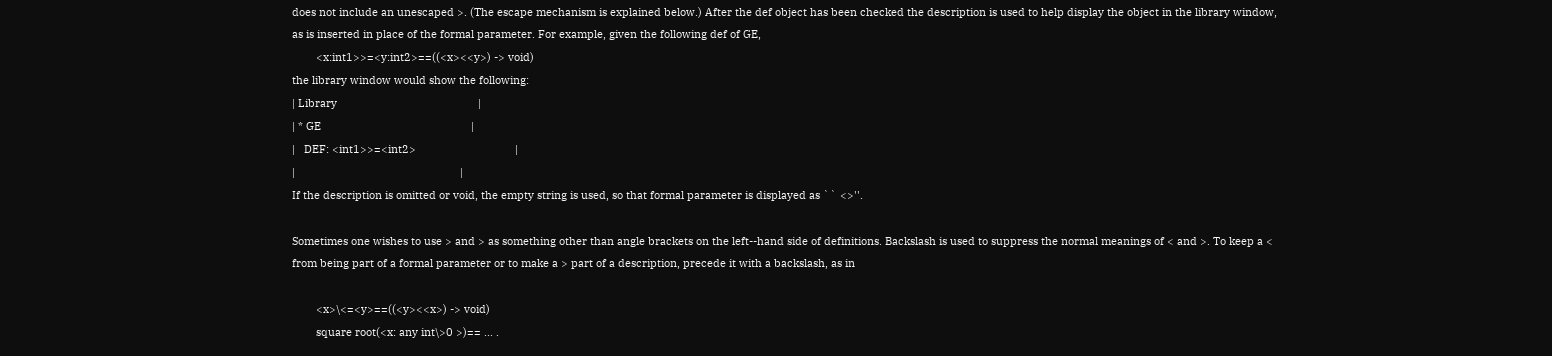does not include an unescaped >. (The escape mechanism is explained below.) After the def object has been checked the description is used to help display the object in the library window, as is inserted in place of the formal parameter. For example, given the following def of GE,
        <x:int1>>=<y:int2>==((<x><<y>) -> void)
the library window would show the following:
| Library                                               |
| * GE                                                  |
|   DEF: <int1>>=<int2>                                 |
|                                                       |
If the description is omitted or void, the empty string is used, so that formal parameter is displayed as `` <>''.

Sometimes one wishes to use > and > as something other than angle brackets on the left--hand side of definitions. Backslash is used to suppress the normal meanings of < and >. To keep a < from being part of a formal parameter or to make a > part of a description, precede it with a backslash, as in

        <x>\<=<y>==((<y><<x>) -> void)
        square root(<x: any int\>0 >)== ... .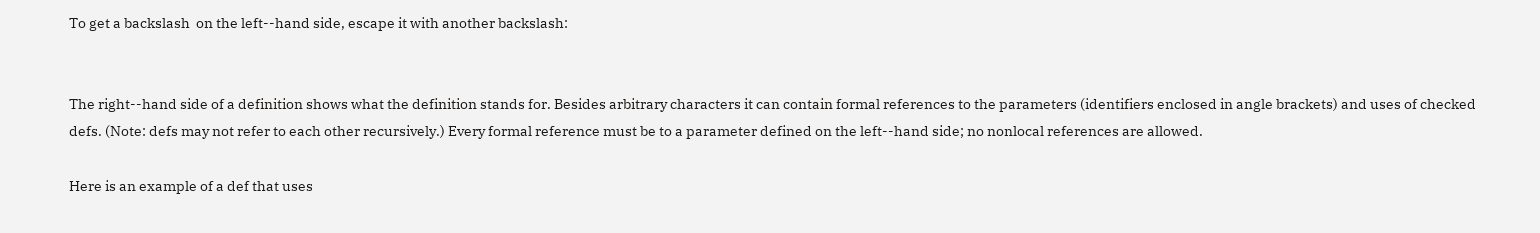To get a backslash  on the left--hand side, escape it with another backslash:


The right--hand side of a definition shows what the definition stands for. Besides arbitrary characters it can contain formal references to the parameters (identifiers enclosed in angle brackets) and uses of checked defs. (Note: defs may not refer to each other recursively.) Every formal reference must be to a parameter defined on the left--hand side; no nonlocal references are allowed.

Here is an example of a def that uses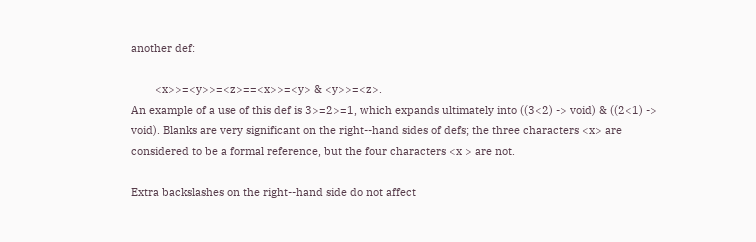another def:

        <x>>=<y>>=<z>==<x>>=<y> & <y>>=<z>.
An example of a use of this def is 3>=2>=1, which expands ultimately into ((3<2) -> void) & ((2<1) -> void). Blanks are very significant on the right--hand sides of defs; the three characters <x> are considered to be a formal reference, but the four characters <x > are not.

Extra backslashes on the right--hand side do not affect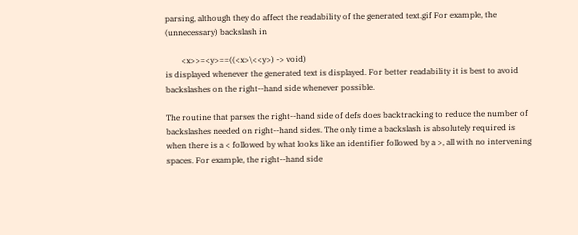parsing, although they do affect the readability of the generated text.gif For example, the (unnecessary) backslash in

        <x>>=<y>==((<x>\<<y>) -> void)
is displayed whenever the generated text is displayed. For better readability it is best to avoid backslashes on the right--hand side whenever possible.

The routine that parses the right--hand side of defs does backtracking to reduce the number of backslashes needed on right--hand sides. The only time a backslash is absolutely required is when there is a < followed by what looks like an identifier followed by a >, all with no intervening spaces. For example, the right--hand side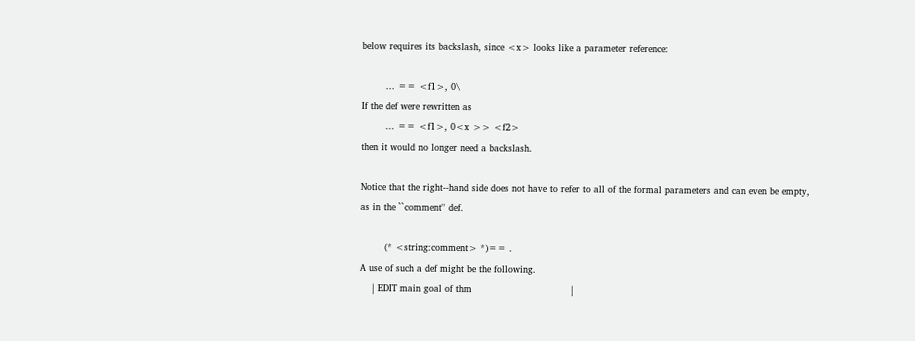below requires its backslash, since <x> looks like a parameter reference:

        ... == <f1>, 0\
If the def were rewritten as
        ... == <f1>, 0<x >> <f2>
then it would no longer need a backslash.

Notice that the right--hand side does not have to refer to all of the formal parameters and can even be empty, as in the ``comment'' def.

        (* <string:comment> *)== .
A use of such a def might be the following.
    | EDIT main goal of thm                                 |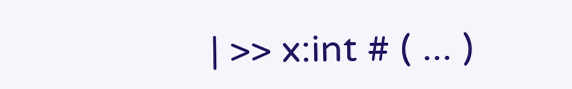| >> x:int # ( ... )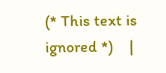(* This text is ignored *)    |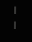|                                                       |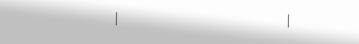|                                                       |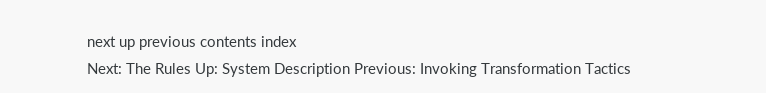next up previous contents index
Next: The Rules Up: System Description Previous: Invoking Transformation Tactics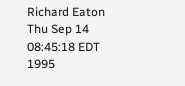Richard Eaton
Thu Sep 14 08:45:18 EDT 1995